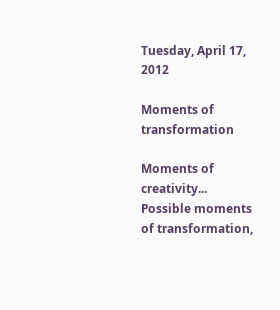Tuesday, April 17, 2012

Moments of transformation

Moments of creativity...
Possible moments of transformation,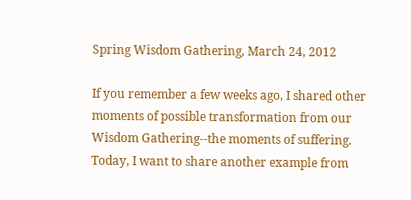Spring Wisdom Gathering, March 24, 2012

If you remember a few weeks ago, I shared other moments of possible transformation from our Wisdom Gathering--the moments of suffering. Today, I want to share another example from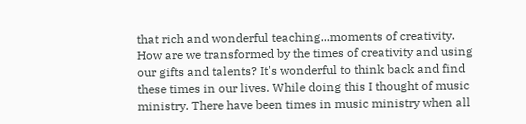that rich and wonderful teaching...moments of creativity. How are we transformed by the times of creativity and using our gifts and talents? It's wonderful to think back and find these times in our lives. While doing this I thought of music ministry. There have been times in music ministry when all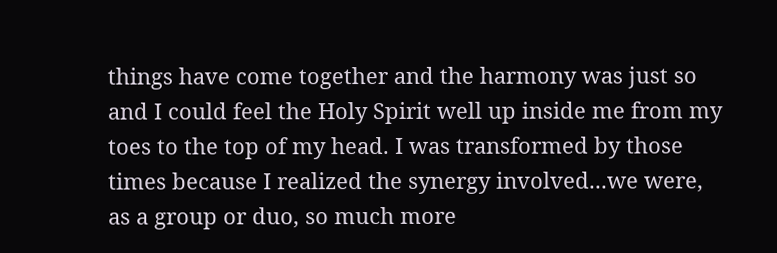things have come together and the harmony was just so and I could feel the Holy Spirit well up inside me from my toes to the top of my head. I was transformed by those times because I realized the synergy involved...we were, as a group or duo, so much more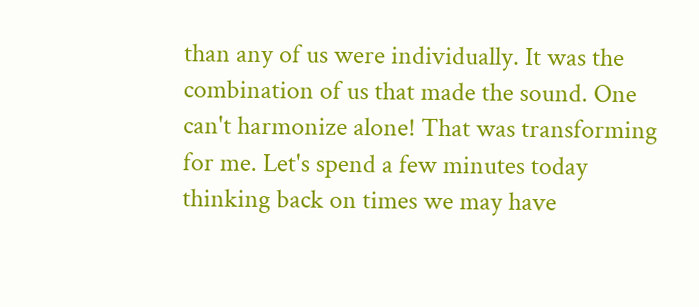than any of us were individually. It was the combination of us that made the sound. One can't harmonize alone! That was transforming for me. Let's spend a few minutes today thinking back on times we may have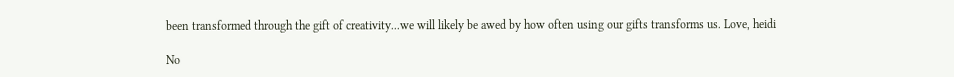been transformed through the gift of creativity...we will likely be awed by how often using our gifts transforms us. Love, heidi

No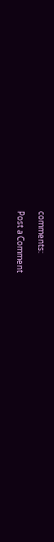comments:

Post a Comment